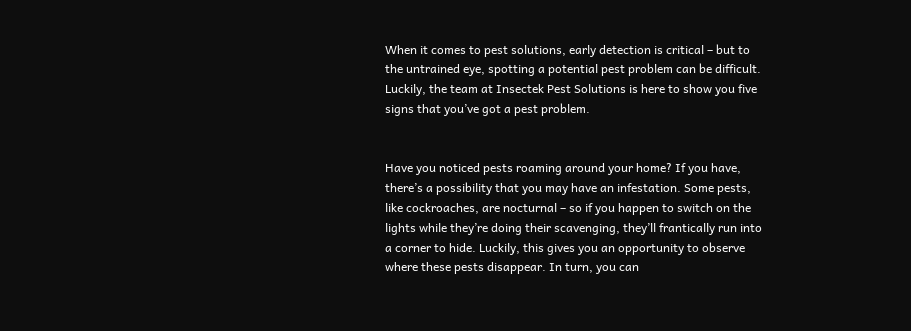When it comes to pest solutions, early detection is critical – but to the untrained eye, spotting a potential pest problem can be difficult. Luckily, the team at Insectek Pest Solutions is here to show you five signs that you’ve got a pest problem.


Have you noticed pests roaming around your home? If you have, there’s a possibility that you may have an infestation. Some pests, like cockroaches, are nocturnal – so if you happen to switch on the lights while they’re doing their scavenging, they’ll frantically run into a corner to hide. Luckily, this gives you an opportunity to observe where these pests disappear. In turn, you can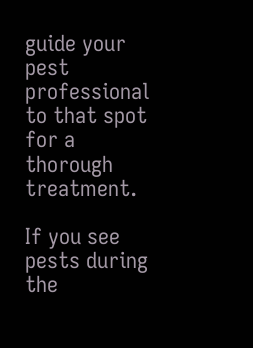guide your pest professional to that spot for a thorough treatment.

If you see pests during the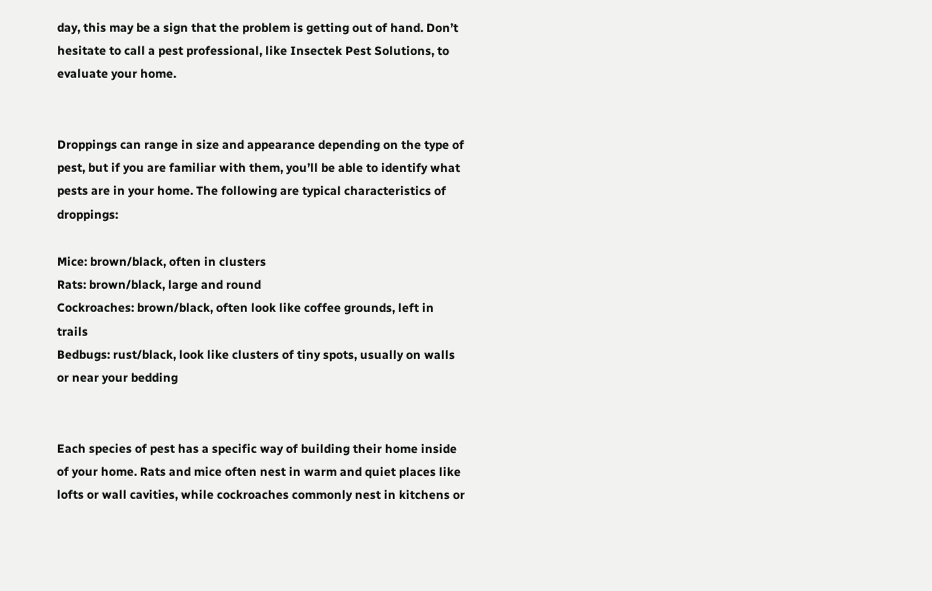day, this may be a sign that the problem is getting out of hand. Don’t hesitate to call a pest professional, like Insectek Pest Solutions, to evaluate your home.


Droppings can range in size and appearance depending on the type of pest, but if you are familiar with them, you’ll be able to identify what pests are in your home. The following are typical characteristics of droppings:

Mice: brown/black, often in clusters
Rats: brown/black, large and round
Cockroaches: brown/black, often look like coffee grounds, left in trails
Bedbugs: rust/black, look like clusters of tiny spots, usually on walls or near your bedding


Each species of pest has a specific way of building their home inside of your home. Rats and mice often nest in warm and quiet places like lofts or wall cavities, while cockroaches commonly nest in kitchens or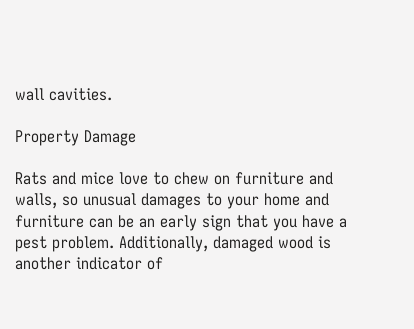wall cavities.

Property Damage

Rats and mice love to chew on furniture and walls, so unusual damages to your home and furniture can be an early sign that you have a pest problem. Additionally, damaged wood is another indicator of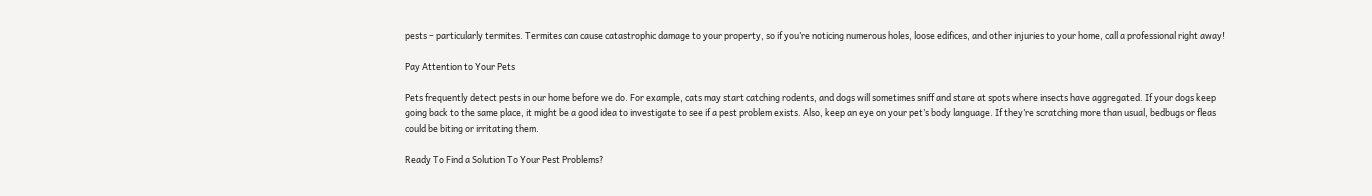pests – particularly termites. Termites can cause catastrophic damage to your property, so if you’re noticing numerous holes, loose edifices, and other injuries to your home, call a professional right away!

Pay Attention to Your Pets

Pets frequently detect pests in our home before we do. For example, cats may start catching rodents, and dogs will sometimes sniff and stare at spots where insects have aggregated. If your dogs keep going back to the same place, it might be a good idea to investigate to see if a pest problem exists. Also, keep an eye on your pet’s body language. If they’re scratching more than usual, bedbugs or fleas could be biting or irritating them.

Ready To Find a Solution To Your Pest Problems?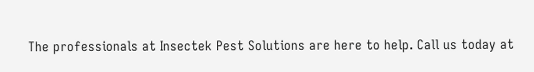The professionals at Insectek Pest Solutions are here to help. Call us today at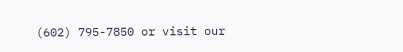(602) 795-7850 or visit our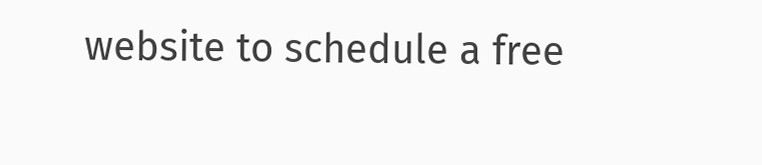website to schedule a free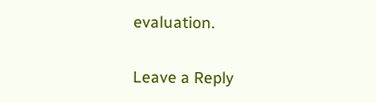evaluation.

Leave a Reply